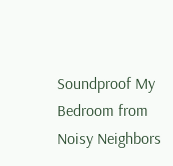Soundproof My Bedroom from Noisy Neighbors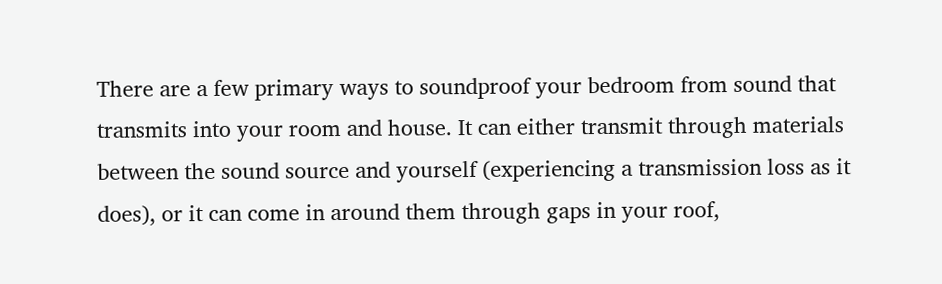There are a few primary ways to soundproof your bedroom from sound that transmits into your room and house. It can either transmit through materials between the sound source and yourself (experiencing a transmission loss as it does), or it can come in around them through gaps in your roof,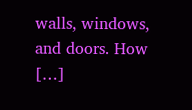walls, windows, and doors. How […]